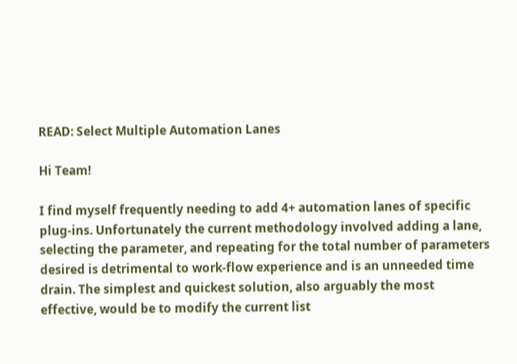READ: Select Multiple Automation Lanes

Hi Team!

I find myself frequently needing to add 4+ automation lanes of specific plug-ins. Unfortunately the current methodology involved adding a lane, selecting the parameter, and repeating for the total number of parameters desired is detrimental to work-flow experience and is an unneeded time drain. The simplest and quickest solution, also arguably the most effective, would be to modify the current list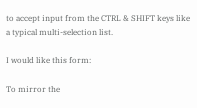to accept input from the CTRL & SHIFT keys like a typical multi-selection list.

I would like this form:

To mirror the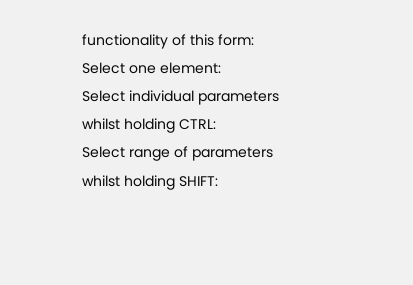functionality of this form:
Select one element:
Select individual parameters whilst holding CTRL:
Select range of parameters whilst holding SHIFT: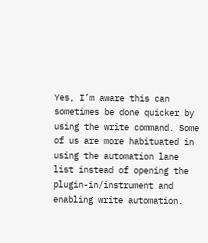Yes, I’m aware this can sometimes be done quicker by using the write command. Some of us are more habituated in using the automation lane list instead of opening the plugin-in/instrument and enabling write automation.